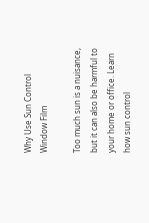Why Use Sun Control Window Film

Too much sun is a nuisance, but it can also be harmful to your home or office. Learn how sun control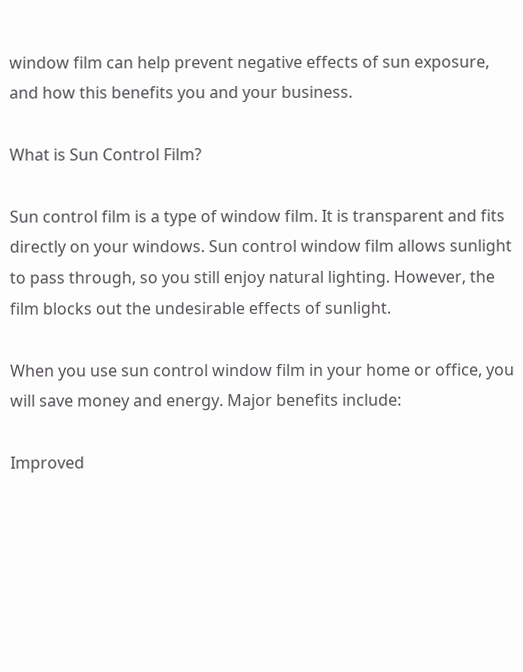window film can help prevent negative effects of sun exposure, and how this benefits you and your business.

What is Sun Control Film?

Sun control film is a type of window film. It is transparent and fits directly on your windows. Sun control window film allows sunlight to pass through, so you still enjoy natural lighting. However, the film blocks out the undesirable effects of sunlight.

When you use sun control window film in your home or office, you will save money and energy. Major benefits include:

Improved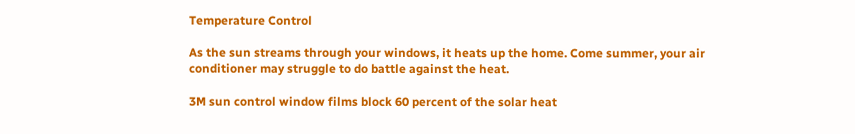Temperature Control

As the sun streams through your windows, it heats up the home. Come summer, your air conditioner may struggle to do battle against the heat.

3M sun control window films block 60 percent of the solar heat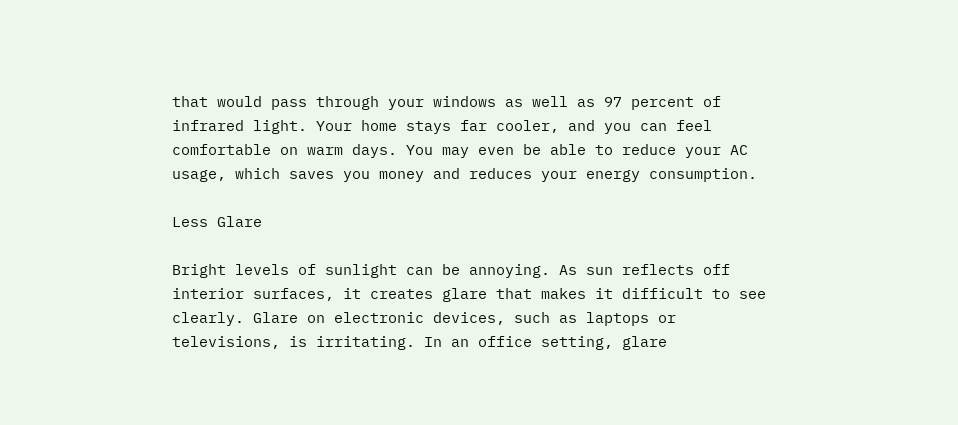that would pass through your windows as well as 97 percent of infrared light. Your home stays far cooler, and you can feel comfortable on warm days. You may even be able to reduce your AC usage, which saves you money and reduces your energy consumption.

Less Glare

Bright levels of sunlight can be annoying. As sun reflects off interior surfaces, it creates glare that makes it difficult to see clearly. Glare on electronic devices, such as laptops or televisions, is irritating. In an office setting, glare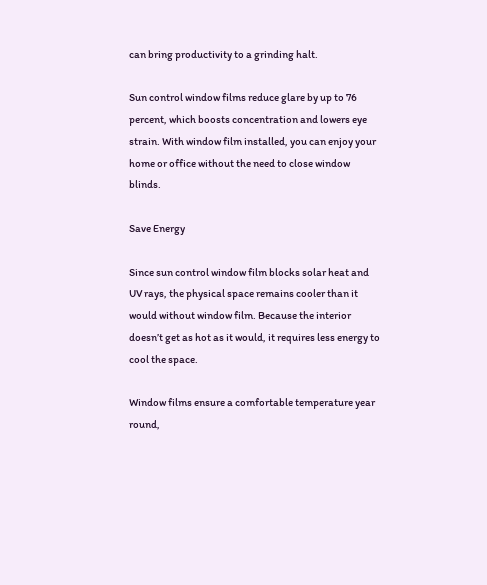can bring productivity to a grinding halt.

Sun control window films reduce glare by up to 76 percent, which boosts concentration and lowers eye strain. With window film installed, you can enjoy your home or office without the need to close window blinds.

Save Energy

Since sun control window film blocks solar heat and UV rays, the physical space remains cooler than it would without window film. Because the interior doesn’t get as hot as it would, it requires less energy to cool the space.

Window films ensure a comfortable temperature year round,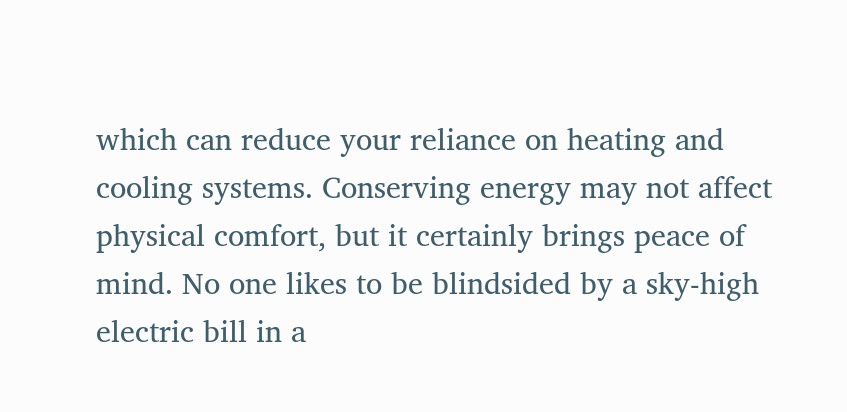which can reduce your reliance on heating and cooling systems. Conserving energy may not affect physical comfort, but it certainly brings peace of mind. No one likes to be blindsided by a sky-high electric bill in a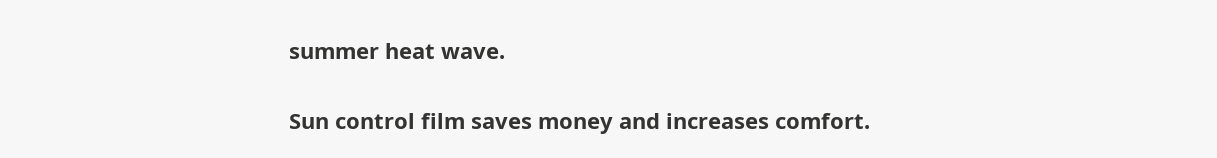summer heat wave.

Sun control film saves money and increases comfort.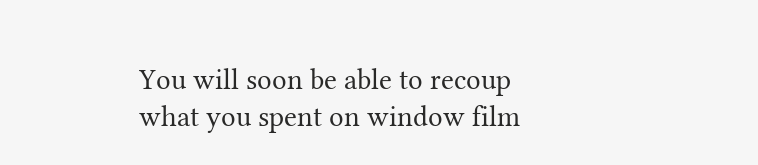You will soon be able to recoup what you spent on window film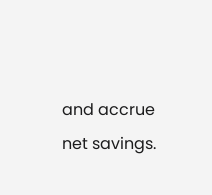and accrue net savings.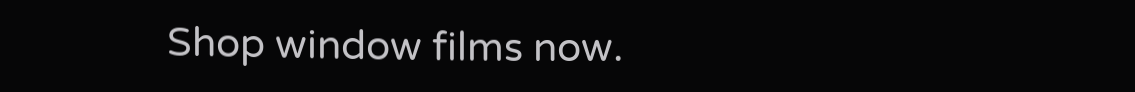Shop window films now.